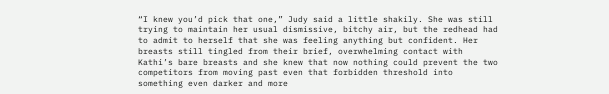“I knew you’d pick that one,” Judy said a little shakily. She was still trying to maintain her usual dismissive, bitchy air, but the redhead had to admit to herself that she was feeling anything but confident. Her breasts still tingled from their brief, overwhelming contact with Kathi’s bare breasts and she knew that now nothing could prevent the two competitors from moving past even that forbidden threshold into something even darker and more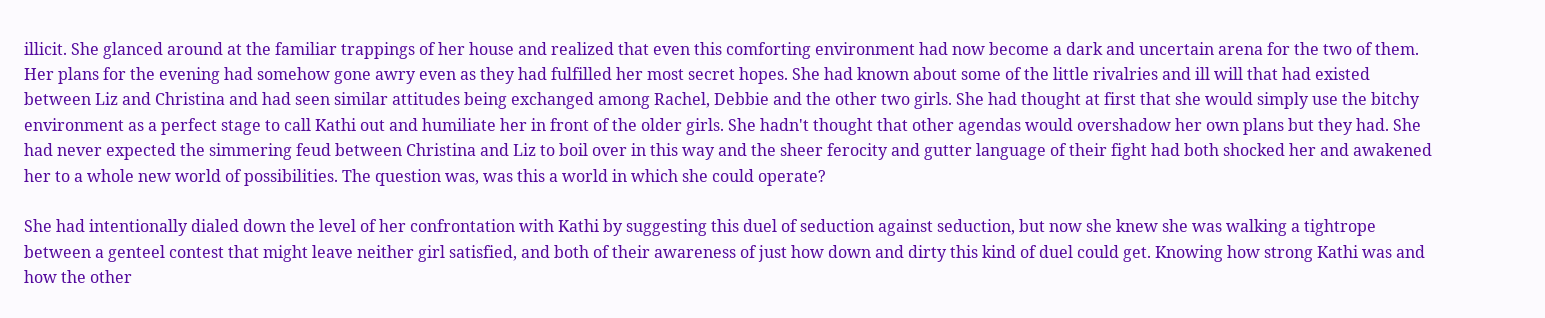illicit. She glanced around at the familiar trappings of her house and realized that even this comforting environment had now become a dark and uncertain arena for the two of them. Her plans for the evening had somehow gone awry even as they had fulfilled her most secret hopes. She had known about some of the little rivalries and ill will that had existed between Liz and Christina and had seen similar attitudes being exchanged among Rachel, Debbie and the other two girls. She had thought at first that she would simply use the bitchy environment as a perfect stage to call Kathi out and humiliate her in front of the older girls. She hadn't thought that other agendas would overshadow her own plans but they had. She had never expected the simmering feud between Christina and Liz to boil over in this way and the sheer ferocity and gutter language of their fight had both shocked her and awakened her to a whole new world of possibilities. The question was, was this a world in which she could operate?

She had intentionally dialed down the level of her confrontation with Kathi by suggesting this duel of seduction against seduction, but now she knew she was walking a tightrope between a genteel contest that might leave neither girl satisfied, and both of their awareness of just how down and dirty this kind of duel could get. Knowing how strong Kathi was and how the other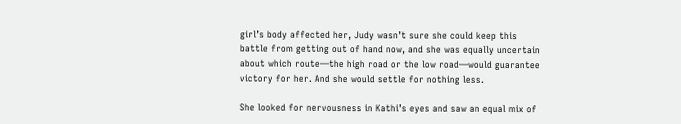girl’s body affected her, Judy wasn’t sure she could keep this battle from getting out of hand now, and she was equally uncertain about which route—the high road or the low road—would guarantee victory for her. And she would settle for nothing less.

She looked for nervousness in Kathi’s eyes and saw an equal mix of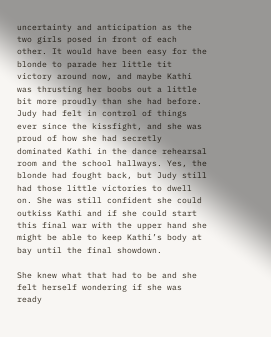uncertainty and anticipation as the two girls posed in front of each other. It would have been easy for the blonde to parade her little tit victory around now, and maybe Kathi was thrusting her boobs out a little bit more proudly than she had before. Judy had felt in control of things ever since the kissfight, and she was proud of how she had secretly dominated Kathi in the dance rehearsal room and the school hallways. Yes, the blonde had fought back, but Judy still had those little victories to dwell on. She was still confident she could outkiss Kathi and if she could start this final war with the upper hand she might be able to keep Kathi’s body at bay until the final showdown.

She knew what that had to be and she felt herself wondering if she was ready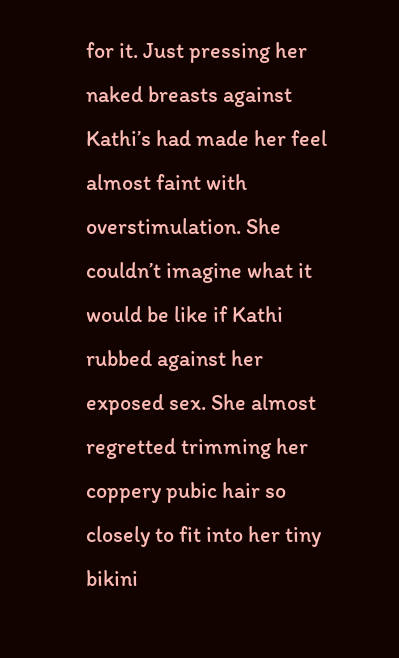for it. Just pressing her naked breasts against Kathi’s had made her feel almost faint with overstimulation. She couldn’t imagine what it would be like if Kathi rubbed against her exposed sex. She almost regretted trimming her coppery pubic hair so closely to fit into her tiny bikini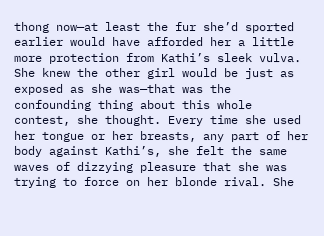thong now—at least the fur she’d sported earlier would have afforded her a little more protection from Kathi’s sleek vulva. She knew the other girl would be just as exposed as she was—that was the confounding thing about this whole contest, she thought. Every time she used her tongue or her breasts, any part of her body against Kathi’s, she felt the same waves of dizzying pleasure that she was trying to force on her blonde rival. She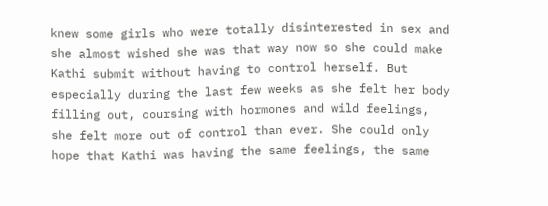knew some girls who were totally disinterested in sex and she almost wished she was that way now so she could make Kathi submit without having to control herself. But especially during the last few weeks as she felt her body filling out, coursing with hormones and wild feelings, she felt more out of control than ever. She could only hope that Kathi was having the same feelings, the same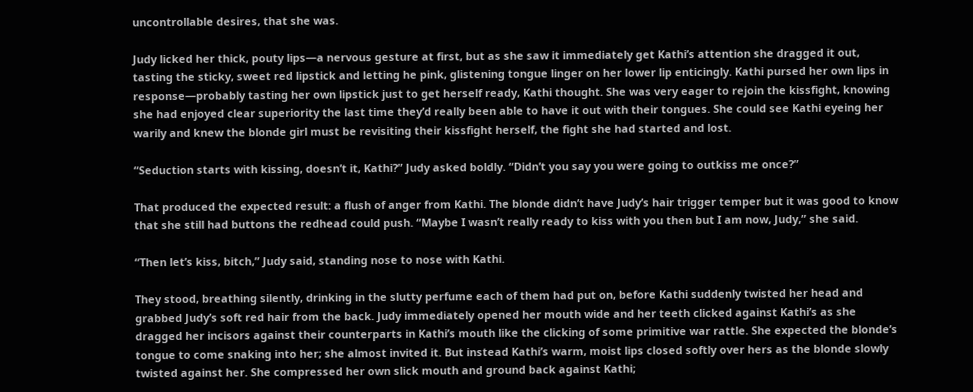uncontrollable desires, that she was.

Judy licked her thick, pouty lips—a nervous gesture at first, but as she saw it immediately get Kathi’s attention she dragged it out, tasting the sticky, sweet red lipstick and letting he pink, glistening tongue linger on her lower lip enticingly. Kathi pursed her own lips in response—probably tasting her own lipstick just to get herself ready, Kathi thought. She was very eager to rejoin the kissfight, knowing she had enjoyed clear superiority the last time they’d really been able to have it out with their tongues. She could see Kathi eyeing her warily and knew the blonde girl must be revisiting their kissfight herself, the fight she had started and lost.

“Seduction starts with kissing, doesn’t it, Kathi?” Judy asked boldly. “Didn’t you say you were going to outkiss me once?”

That produced the expected result: a flush of anger from Kathi. The blonde didn’t have Judy’s hair trigger temper but it was good to know that she still had buttons the redhead could push. “Maybe I wasn’t really ready to kiss with you then but I am now, Judy,” she said.

“Then let’s kiss, bitch,” Judy said, standing nose to nose with Kathi.

They stood, breathing silently, drinking in the slutty perfume each of them had put on, before Kathi suddenly twisted her head and grabbed Judy’s soft red hair from the back. Judy immediately opened her mouth wide and her teeth clicked against Kathi’s as she dragged her incisors against their counterparts in Kathi’s mouth like the clicking of some primitive war rattle. She expected the blonde’s tongue to come snaking into her; she almost invited it. But instead Kathi’s warm, moist lips closed softly over hers as the blonde slowly twisted against her. She compressed her own slick mouth and ground back against Kathi;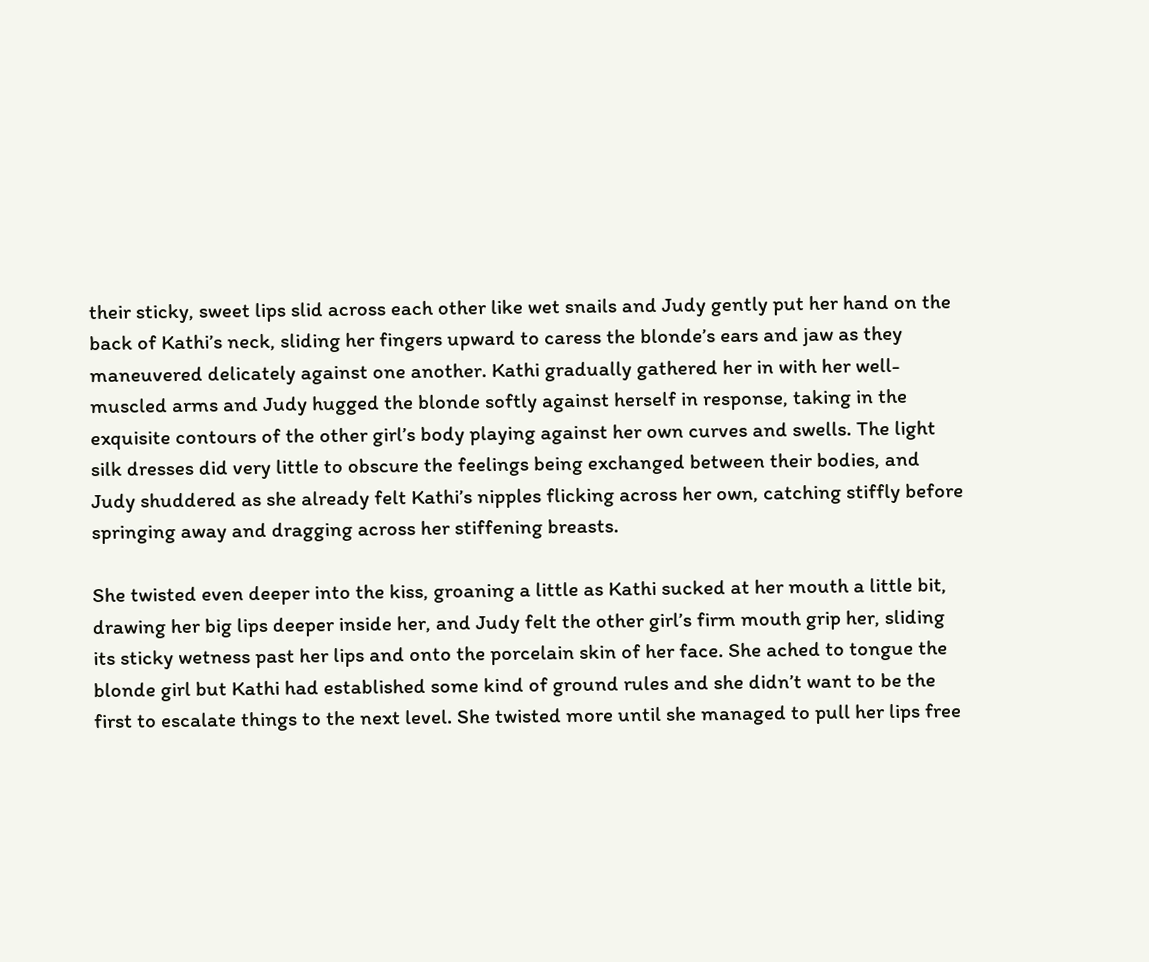their sticky, sweet lips slid across each other like wet snails and Judy gently put her hand on the back of Kathi’s neck, sliding her fingers upward to caress the blonde’s ears and jaw as they maneuvered delicately against one another. Kathi gradually gathered her in with her well-muscled arms and Judy hugged the blonde softly against herself in response, taking in the exquisite contours of the other girl’s body playing against her own curves and swells. The light silk dresses did very little to obscure the feelings being exchanged between their bodies, and Judy shuddered as she already felt Kathi’s nipples flicking across her own, catching stiffly before springing away and dragging across her stiffening breasts.

She twisted even deeper into the kiss, groaning a little as Kathi sucked at her mouth a little bit, drawing her big lips deeper inside her, and Judy felt the other girl’s firm mouth grip her, sliding its sticky wetness past her lips and onto the porcelain skin of her face. She ached to tongue the blonde girl but Kathi had established some kind of ground rules and she didn’t want to be the first to escalate things to the next level. She twisted more until she managed to pull her lips free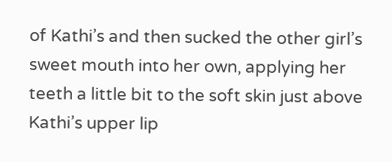of Kathi’s and then sucked the other girl’s sweet mouth into her own, applying her teeth a little bit to the soft skin just above Kathi’s upper lip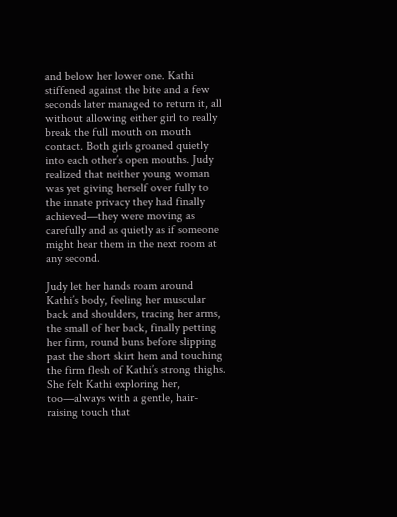and below her lower one. Kathi stiffened against the bite and a few seconds later managed to return it, all without allowing either girl to really break the full mouth on mouth contact. Both girls groaned quietly into each other’s open mouths. Judy realized that neither young woman was yet giving herself over fully to the innate privacy they had finally achieved—they were moving as carefully and as quietly as if someone might hear them in the next room at any second.

Judy let her hands roam around Kathi’s body, feeling her muscular back and shoulders, tracing her arms, the small of her back, finally petting her firm, round buns before slipping past the short skirt hem and touching the firm flesh of Kathi’s strong thighs. She felt Kathi exploring her, too—always with a gentle, hair-raising touch that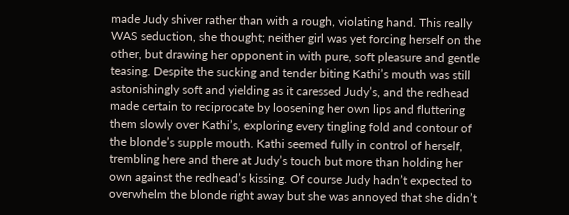made Judy shiver rather than with a rough, violating hand. This really WAS seduction, she thought; neither girl was yet forcing herself on the other, but drawing her opponent in with pure, soft pleasure and gentle teasing. Despite the sucking and tender biting Kathi’s mouth was still astonishingly soft and yielding as it caressed Judy’s, and the redhead made certain to reciprocate by loosening her own lips and fluttering them slowly over Kathi’s, exploring every tingling fold and contour of the blonde’s supple mouth. Kathi seemed fully in control of herself, trembling here and there at Judy’s touch but more than holding her own against the redhead’s kissing. Of course Judy hadn’t expected to overwhelm the blonde right away but she was annoyed that she didn’t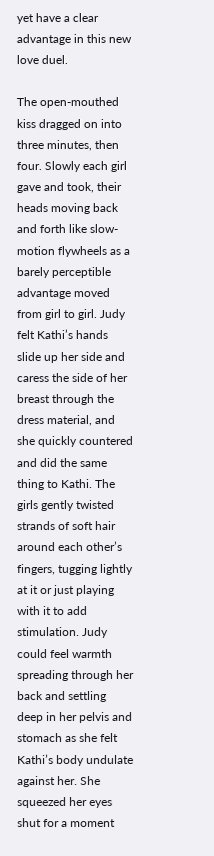yet have a clear advantage in this new love duel.

The open-mouthed kiss dragged on into three minutes, then four. Slowly each girl gave and took, their heads moving back and forth like slow-motion flywheels as a barely perceptible advantage moved from girl to girl. Judy felt Kathi’s hands slide up her side and caress the side of her breast through the dress material, and she quickly countered and did the same thing to Kathi. The girls gently twisted strands of soft hair around each other’s fingers, tugging lightly at it or just playing with it to add stimulation. Judy could feel warmth spreading through her back and settling deep in her pelvis and stomach as she felt Kathi’s body undulate against her. She squeezed her eyes shut for a moment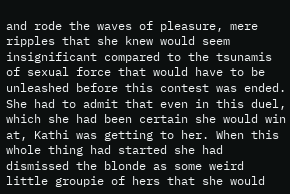and rode the waves of pleasure, mere ripples that she knew would seem insignificant compared to the tsunamis of sexual force that would have to be unleashed before this contest was ended. She had to admit that even in this duel, which she had been certain she would win at, Kathi was getting to her. When this whole thing had started she had dismissed the blonde as some weird little groupie of hers that she would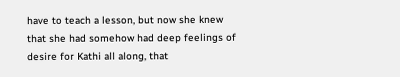have to teach a lesson, but now she knew that she had somehow had deep feelings of desire for Kathi all along, that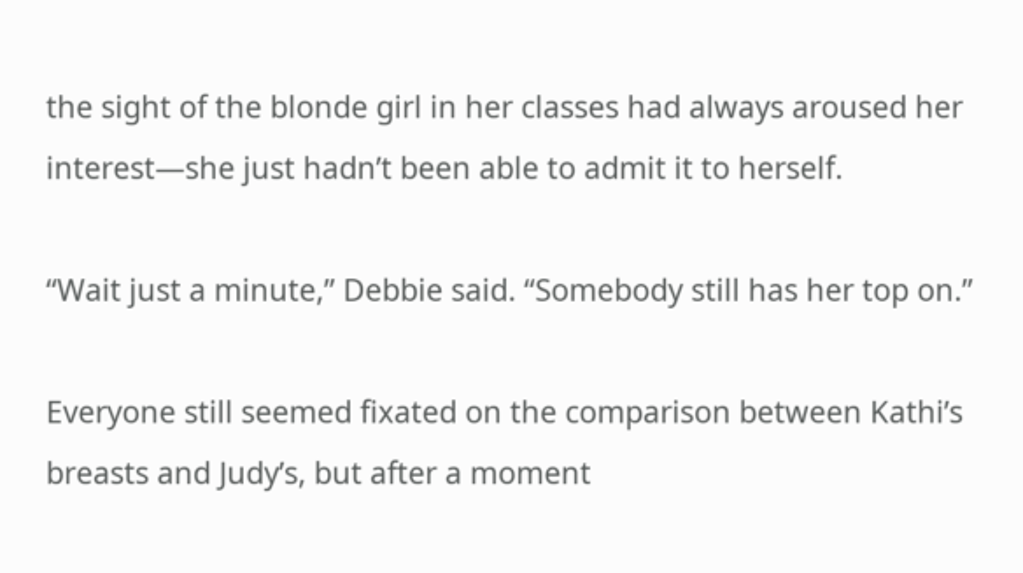the sight of the blonde girl in her classes had always aroused her interest—she just hadn’t been able to admit it to herself.

“Wait just a minute,” Debbie said. “Somebody still has her top on.”

Everyone still seemed fixated on the comparison between Kathi’s breasts and Judy’s, but after a moment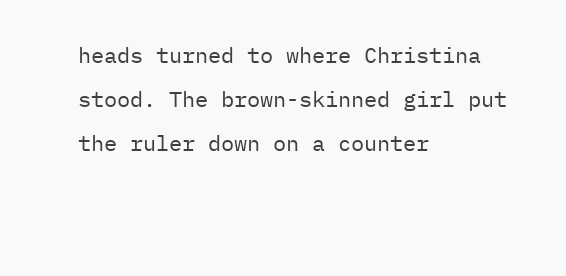heads turned to where Christina stood. The brown-skinned girl put the ruler down on a counter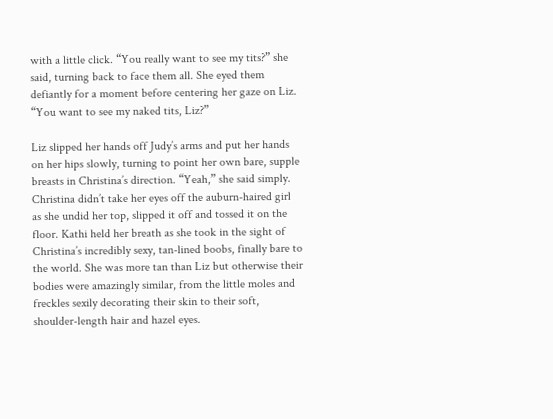with a little click. “You really want to see my tits?” she said, turning back to face them all. She eyed them defiantly for a moment before centering her gaze on Liz. “You want to see my naked tits, Liz?”

Liz slipped her hands off Judy’s arms and put her hands on her hips slowly, turning to point her own bare, supple breasts in Christina’s direction. “Yeah,” she said simply. Christina didn’t take her eyes off the auburn-haired girl as she undid her top, slipped it off and tossed it on the floor. Kathi held her breath as she took in the sight of Christina’s incredibly sexy, tan-lined boobs, finally bare to the world. She was more tan than Liz but otherwise their bodies were amazingly similar, from the little moles and freckles sexily decorating their skin to their soft, shoulder-length hair and hazel eyes.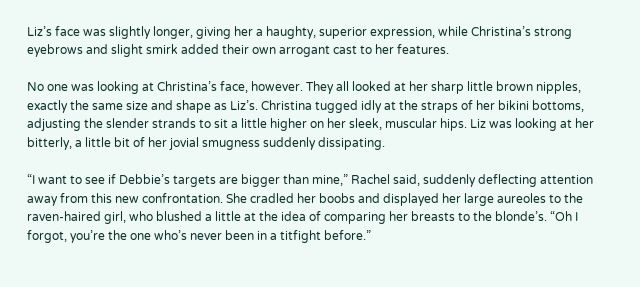Liz’s face was slightly longer, giving her a haughty, superior expression, while Christina’s strong eyebrows and slight smirk added their own arrogant cast to her features.

No one was looking at Christina’s face, however. They all looked at her sharp little brown nipples, exactly the same size and shape as Liz’s. Christina tugged idly at the straps of her bikini bottoms, adjusting the slender strands to sit a little higher on her sleek, muscular hips. Liz was looking at her bitterly, a little bit of her jovial smugness suddenly dissipating.

“I want to see if Debbie’s targets are bigger than mine,” Rachel said, suddenly deflecting attention away from this new confrontation. She cradled her boobs and displayed her large aureoles to the raven-haired girl, who blushed a little at the idea of comparing her breasts to the blonde’s. “Oh I forgot, you’re the one who’s never been in a titfight before.”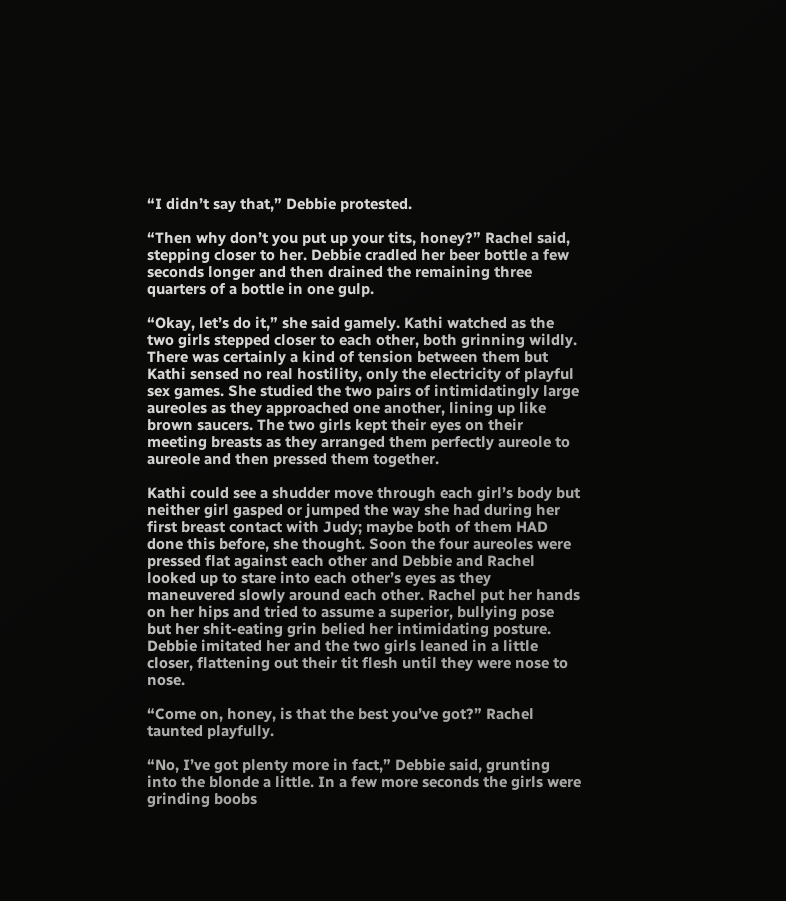“I didn’t say that,” Debbie protested.

“Then why don’t you put up your tits, honey?” Rachel said, stepping closer to her. Debbie cradled her beer bottle a few seconds longer and then drained the remaining three quarters of a bottle in one gulp.

“Okay, let’s do it,” she said gamely. Kathi watched as the two girls stepped closer to each other, both grinning wildly. There was certainly a kind of tension between them but Kathi sensed no real hostility, only the electricity of playful sex games. She studied the two pairs of intimidatingly large aureoles as they approached one another, lining up like brown saucers. The two girls kept their eyes on their meeting breasts as they arranged them perfectly aureole to aureole and then pressed them together.

Kathi could see a shudder move through each girl’s body but neither girl gasped or jumped the way she had during her first breast contact with Judy; maybe both of them HAD done this before, she thought. Soon the four aureoles were pressed flat against each other and Debbie and Rachel looked up to stare into each other’s eyes as they maneuvered slowly around each other. Rachel put her hands on her hips and tried to assume a superior, bullying pose but her shit-eating grin belied her intimidating posture. Debbie imitated her and the two girls leaned in a little closer, flattening out their tit flesh until they were nose to nose.

“Come on, honey, is that the best you’ve got?” Rachel taunted playfully.

“No, I’ve got plenty more in fact,” Debbie said, grunting into the blonde a little. In a few more seconds the girls were grinding boobs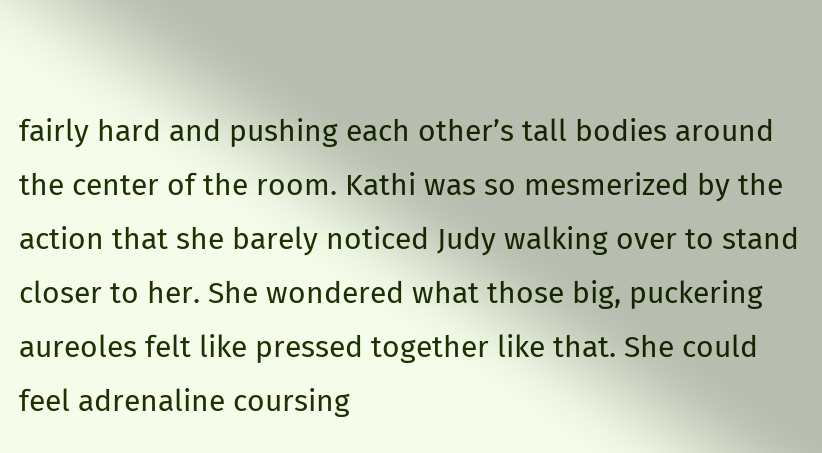fairly hard and pushing each other’s tall bodies around the center of the room. Kathi was so mesmerized by the action that she barely noticed Judy walking over to stand closer to her. She wondered what those big, puckering aureoles felt like pressed together like that. She could feel adrenaline coursing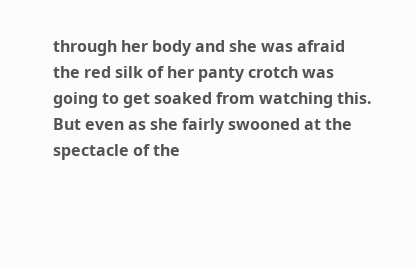through her body and she was afraid the red silk of her panty crotch was going to get soaked from watching this. But even as she fairly swooned at the spectacle of the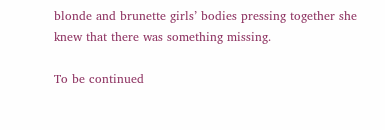blonde and brunette girls’ bodies pressing together she knew that there was something missing.

To be continued